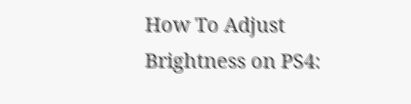How To Adjust Brightness on PS4: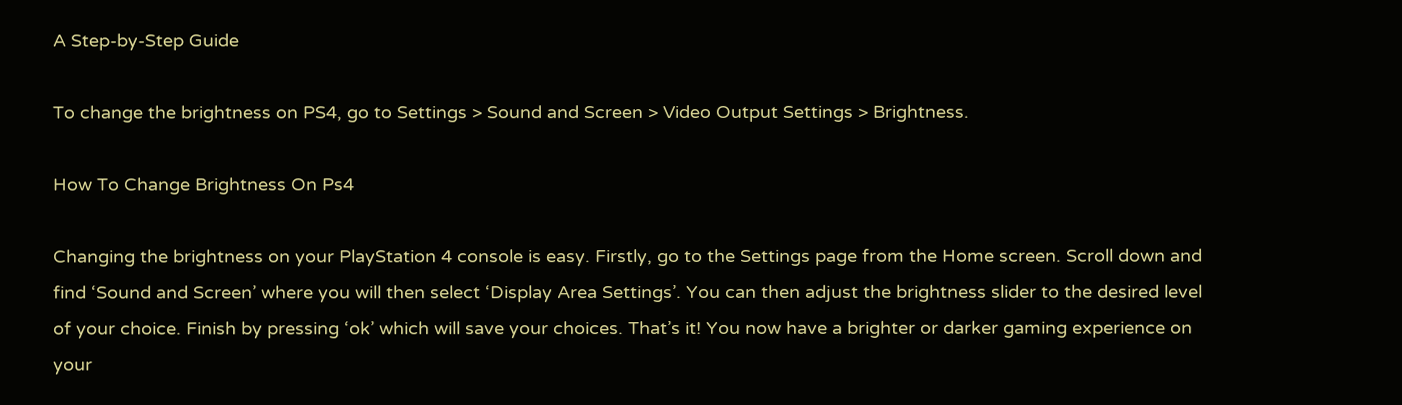A Step-by-Step Guide

To change the brightness on PS4, go to Settings > Sound and Screen > Video Output Settings > Brightness.

How To Change Brightness On Ps4

Changing the brightness on your PlayStation 4 console is easy. Firstly, go to the Settings page from the Home screen. Scroll down and find ‘Sound and Screen’ where you will then select ‘Display Area Settings’. You can then adjust the brightness slider to the desired level of your choice. Finish by pressing ‘ok’ which will save your choices. That’s it! You now have a brighter or darker gaming experience on your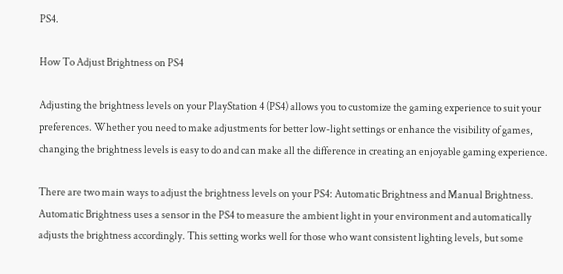PS4.

How To Adjust Brightness on PS4

Adjusting the brightness levels on your PlayStation 4 (PS4) allows you to customize the gaming experience to suit your preferences. Whether you need to make adjustments for better low-light settings or enhance the visibility of games, changing the brightness levels is easy to do and can make all the difference in creating an enjoyable gaming experience.

There are two main ways to adjust the brightness levels on your PS4: Automatic Brightness and Manual Brightness. Automatic Brightness uses a sensor in the PS4 to measure the ambient light in your environment and automatically adjusts the brightness accordingly. This setting works well for those who want consistent lighting levels, but some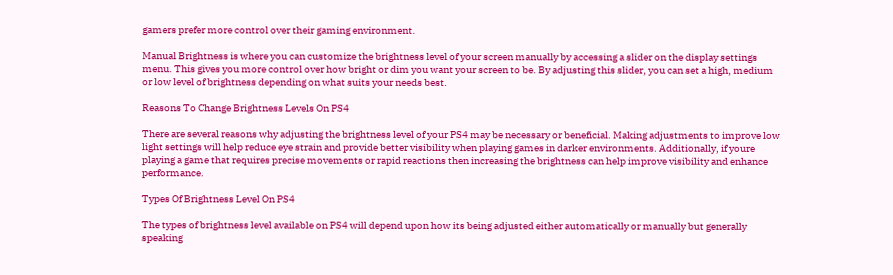gamers prefer more control over their gaming environment.

Manual Brightness is where you can customize the brightness level of your screen manually by accessing a slider on the display settings menu. This gives you more control over how bright or dim you want your screen to be. By adjusting this slider, you can set a high, medium or low level of brightness depending on what suits your needs best.

Reasons To Change Brightness Levels On PS4

There are several reasons why adjusting the brightness level of your PS4 may be necessary or beneficial. Making adjustments to improve low light settings will help reduce eye strain and provide better visibility when playing games in darker environments. Additionally, if youre playing a game that requires precise movements or rapid reactions then increasing the brightness can help improve visibility and enhance performance.

Types Of Brightness Level On PS4

The types of brightness level available on PS4 will depend upon how its being adjusted either automatically or manually but generally speaking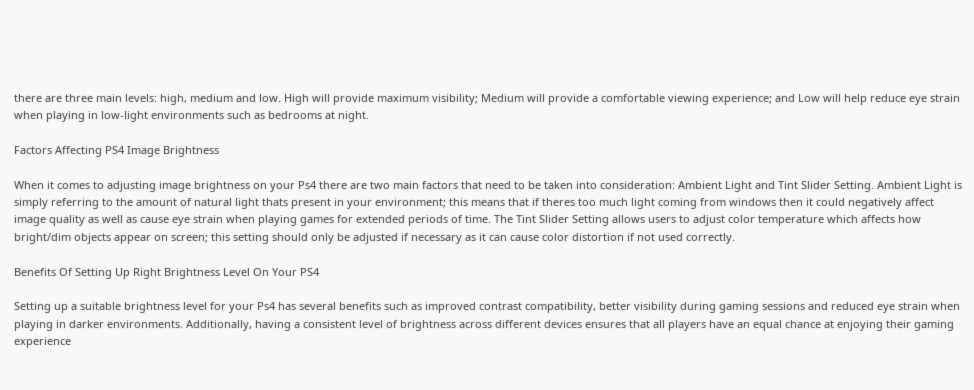there are three main levels: high, medium and low. High will provide maximum visibility; Medium will provide a comfortable viewing experience; and Low will help reduce eye strain when playing in low-light environments such as bedrooms at night.

Factors Affecting PS4 Image Brightness

When it comes to adjusting image brightness on your Ps4 there are two main factors that need to be taken into consideration: Ambient Light and Tint Slider Setting. Ambient Light is simply referring to the amount of natural light thats present in your environment; this means that if theres too much light coming from windows then it could negatively affect image quality as well as cause eye strain when playing games for extended periods of time. The Tint Slider Setting allows users to adjust color temperature which affects how bright/dim objects appear on screen; this setting should only be adjusted if necessary as it can cause color distortion if not used correctly.

Benefits Of Setting Up Right Brightness Level On Your PS4

Setting up a suitable brightness level for your Ps4 has several benefits such as improved contrast compatibility, better visibility during gaming sessions and reduced eye strain when playing in darker environments. Additionally, having a consistent level of brightness across different devices ensures that all players have an equal chance at enjoying their gaming experience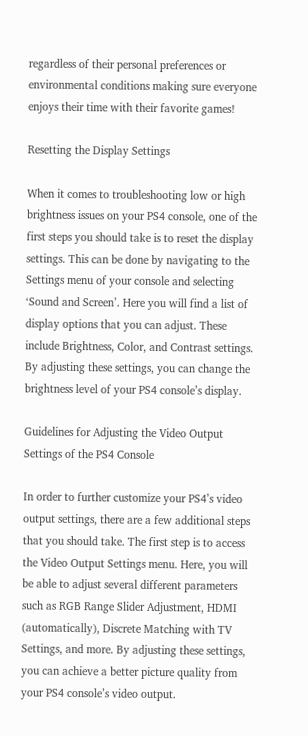regardless of their personal preferences or environmental conditions making sure everyone enjoys their time with their favorite games!

Resetting the Display Settings

When it comes to troubleshooting low or high brightness issues on your PS4 console, one of the first steps you should take is to reset the display settings. This can be done by navigating to the Settings menu of your console and selecting ‘Sound and Screen’. Here you will find a list of display options that you can adjust. These include Brightness, Color, and Contrast settings. By adjusting these settings, you can change the brightness level of your PS4 console’s display.

Guidelines for Adjusting the Video Output Settings of the PS4 Console

In order to further customize your PS4’s video output settings, there are a few additional steps that you should take. The first step is to access the Video Output Settings menu. Here, you will be able to adjust several different parameters such as RGB Range Slider Adjustment, HDMI (automatically), Discrete Matching with TV Settings, and more. By adjusting these settings, you can achieve a better picture quality from your PS4 console’s video output.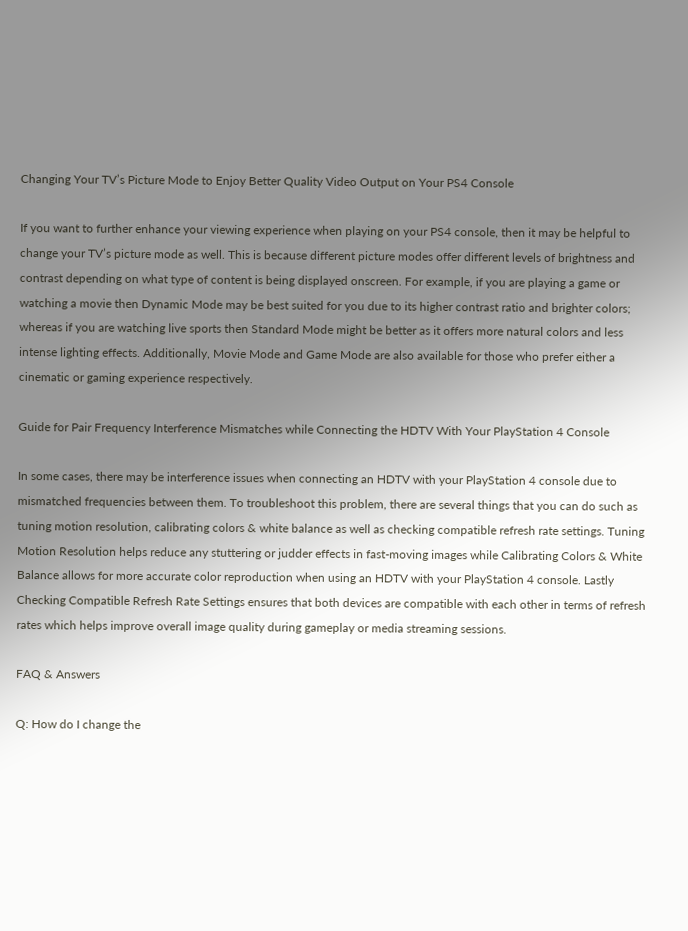Changing Your TV’s Picture Mode to Enjoy Better Quality Video Output on Your PS4 Console

If you want to further enhance your viewing experience when playing on your PS4 console, then it may be helpful to change your TV’s picture mode as well. This is because different picture modes offer different levels of brightness and contrast depending on what type of content is being displayed onscreen. For example, if you are playing a game or watching a movie then Dynamic Mode may be best suited for you due to its higher contrast ratio and brighter colors; whereas if you are watching live sports then Standard Mode might be better as it offers more natural colors and less intense lighting effects. Additionally, Movie Mode and Game Mode are also available for those who prefer either a cinematic or gaming experience respectively.

Guide for Pair Frequency Interference Mismatches while Connecting the HDTV With Your PlayStation 4 Console

In some cases, there may be interference issues when connecting an HDTV with your PlayStation 4 console due to mismatched frequencies between them. To troubleshoot this problem, there are several things that you can do such as tuning motion resolution, calibrating colors & white balance as well as checking compatible refresh rate settings. Tuning Motion Resolution helps reduce any stuttering or judder effects in fast-moving images while Calibrating Colors & White Balance allows for more accurate color reproduction when using an HDTV with your PlayStation 4 console. Lastly Checking Compatible Refresh Rate Settings ensures that both devices are compatible with each other in terms of refresh rates which helps improve overall image quality during gameplay or media streaming sessions.

FAQ & Answers

Q: How do I change the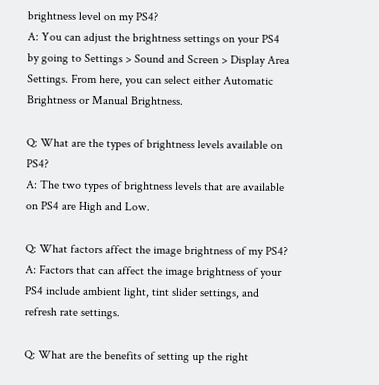brightness level on my PS4?
A: You can adjust the brightness settings on your PS4 by going to Settings > Sound and Screen > Display Area Settings. From here, you can select either Automatic Brightness or Manual Brightness.

Q: What are the types of brightness levels available on PS4?
A: The two types of brightness levels that are available on PS4 are High and Low.

Q: What factors affect the image brightness of my PS4?
A: Factors that can affect the image brightness of your PS4 include ambient light, tint slider settings, and refresh rate settings.

Q: What are the benefits of setting up the right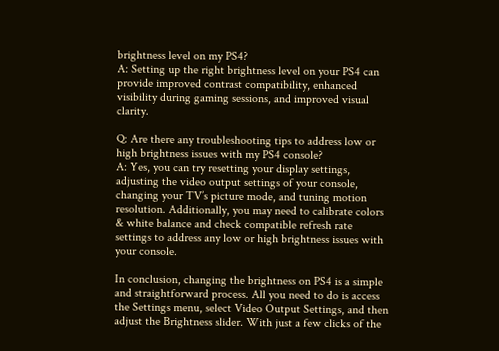brightness level on my PS4?
A: Setting up the right brightness level on your PS4 can provide improved contrast compatibility, enhanced visibility during gaming sessions, and improved visual clarity.

Q: Are there any troubleshooting tips to address low or high brightness issues with my PS4 console?
A: Yes, you can try resetting your display settings, adjusting the video output settings of your console, changing your TV’s picture mode, and tuning motion resolution. Additionally, you may need to calibrate colors & white balance and check compatible refresh rate settings to address any low or high brightness issues with your console.

In conclusion, changing the brightness on PS4 is a simple and straightforward process. All you need to do is access the Settings menu, select Video Output Settings, and then adjust the Brightness slider. With just a few clicks of the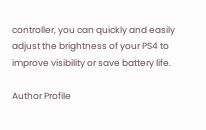controller, you can quickly and easily adjust the brightness of your PS4 to improve visibility or save battery life.

Author Profile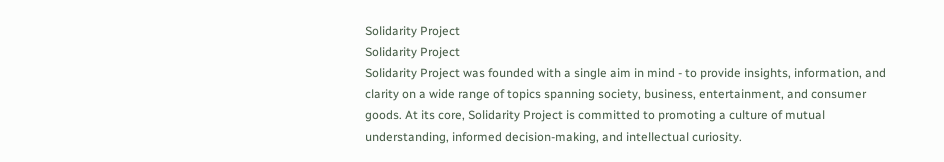Solidarity Project
Solidarity Project
Solidarity Project was founded with a single aim in mind - to provide insights, information, and clarity on a wide range of topics spanning society, business, entertainment, and consumer goods. At its core, Solidarity Project is committed to promoting a culture of mutual understanding, informed decision-making, and intellectual curiosity.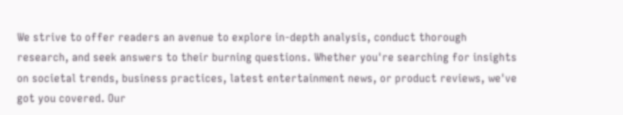We strive to offer readers an avenue to explore in-depth analysis, conduct thorough research, and seek answers to their burning questions. Whether you're searching for insights on societal trends, business practices, latest entertainment news, or product reviews, we've got you covered. Our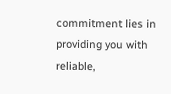commitment lies in providing you with reliable,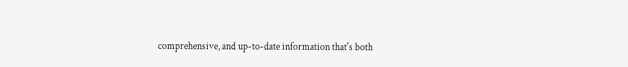comprehensive, and up-to-date information that's both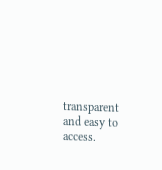transparent and easy to access.